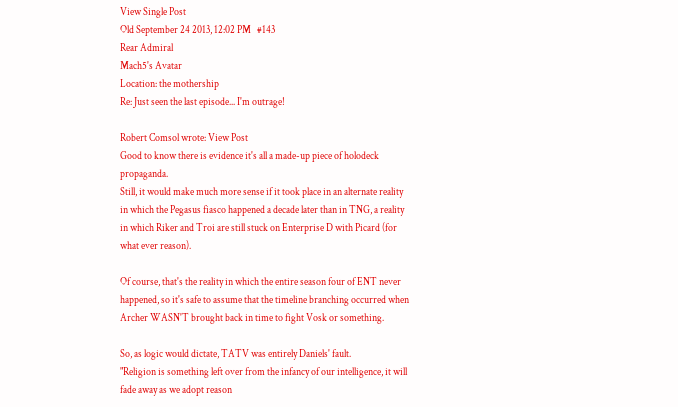View Single Post
Old September 24 2013, 12:02 PM   #143
Rear Admiral
Mach5's Avatar
Location: the mothership
Re: Just seen the last episode... I'm outrage!

Robert Comsol wrote: View Post
Good to know there is evidence it's all a made-up piece of holodeck propaganda.
Still, it would make much more sense if it took place in an alternate reality in which the Pegasus fiasco happened a decade later than in TNG, a reality in which Riker and Troi are still stuck on Enterprise D with Picard (for what ever reason).

Of course, that's the reality in which the entire season four of ENT never happened, so it's safe to assume that the timeline branching occurred when Archer WASN'T brought back in time to fight Vosk or something.

So, as logic would dictate, TATV was entirely Daniels' fault.
"Religion is something left over from the infancy of our intelligence, it will fade away as we adopt reason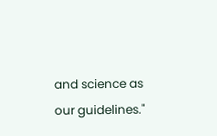and science as our guidelines."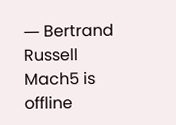― Bertrand Russell
Mach5 is offline